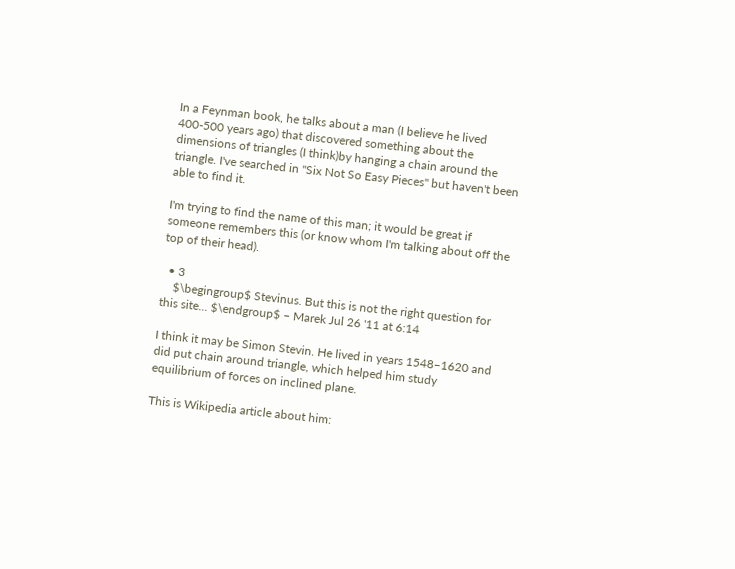In a Feynman book, he talks about a man (I believe he lived 400-500 years ago) that discovered something about the dimensions of triangles (I think)by hanging a chain around the triangle. I've searched in "Six Not So Easy Pieces" but haven't been able to find it.

I'm trying to find the name of this man; it would be great if someone remembers this (or know whom I'm talking about off the top of their head).

  • 3
    $\begingroup$ Stevinus. But this is not the right question for this site... $\endgroup$ – Marek Jul 26 '11 at 6:14

I think it may be Simon Stevin. He lived in years 1548–1620 and did put chain around triangle, which helped him study equilibrium of forces on inclined plane.

This is Wikipedia article about him: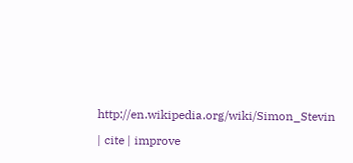http://en.wikipedia.org/wiki/Simon_Stevin

| cite | improve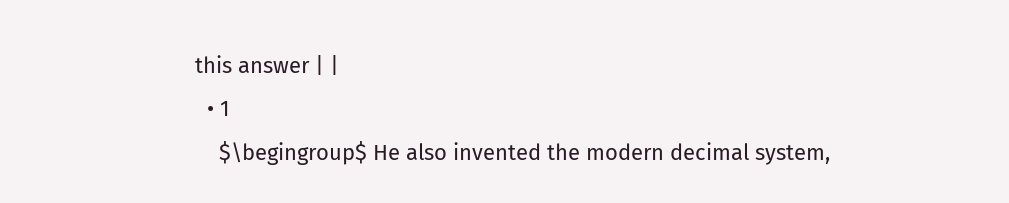this answer | |
  • 1
    $\begingroup$ He also invented the modern decimal system,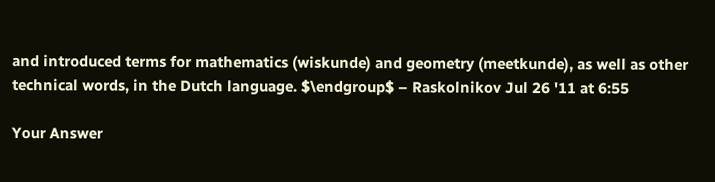and introduced terms for mathematics (wiskunde) and geometry (meetkunde), as well as other technical words, in the Dutch language. $\endgroup$ – Raskolnikov Jul 26 '11 at 6:55

Your Answer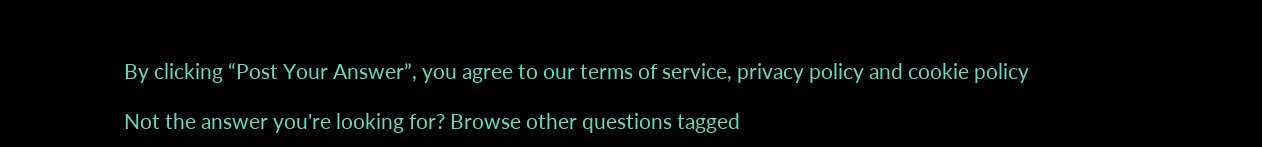By clicking “Post Your Answer”, you agree to our terms of service, privacy policy and cookie policy

Not the answer you're looking for? Browse other questions tagged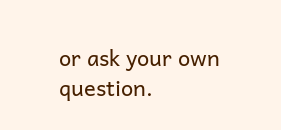or ask your own question.